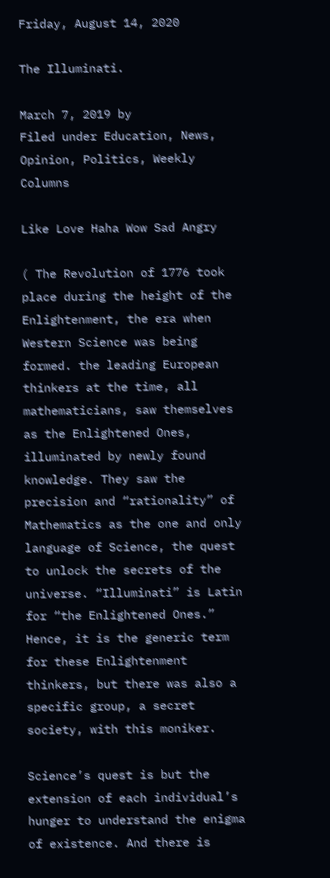Friday, August 14, 2020

The Illuminati.

March 7, 2019 by
Filed under Education, News, Opinion, Politics, Weekly Columns

Like Love Haha Wow Sad Angry

( The Revolution of 1776 took place during the height of the Enlightenment, the era when Western Science was being formed. the leading European thinkers at the time, all mathematicians, saw themselves as the Enlightened Ones, illuminated by newly found knowledge. They saw the precision and “rationality” of Mathematics as the one and only language of Science, the quest to unlock the secrets of the universe. “Illuminati” is Latin for “the Enlightened Ones.” Hence, it is the generic term for these Enlightenment thinkers, but there was also a specific group, a secret society, with this moniker.

Science’s quest is but the extension of each individual’s hunger to understand the enigma of existence. And there is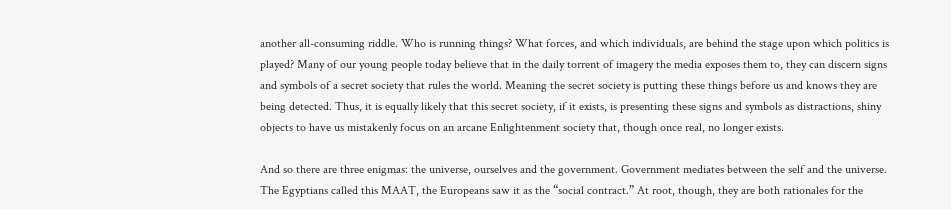another all-consuming riddle. Who is running things? What forces, and which individuals, are behind the stage upon which politics is played? Many of our young people today believe that in the daily torrent of imagery the media exposes them to, they can discern signs and symbols of a secret society that rules the world. Meaning the secret society is putting these things before us and knows they are being detected. Thus, it is equally likely that this secret society, if it exists, is presenting these signs and symbols as distractions, shiny objects to have us mistakenly focus on an arcane Enlightenment society that, though once real, no longer exists.

And so there are three enigmas: the universe, ourselves and the government. Government mediates between the self and the universe. The Egyptians called this MAAT, the Europeans saw it as the “social contract.” At root, though, they are both rationales for the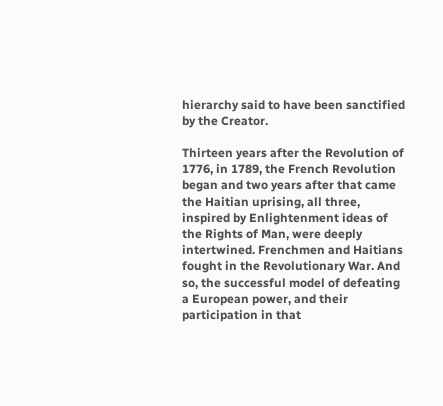hierarchy said to have been sanctified by the Creator.

Thirteen years after the Revolution of 1776, in 1789, the French Revolution began and two years after that came the Haitian uprising, all three, inspired by Enlightenment ideas of the Rights of Man, were deeply intertwined. Frenchmen and Haitians fought in the Revolutionary War. And so, the successful model of defeating a European power, and their participation in that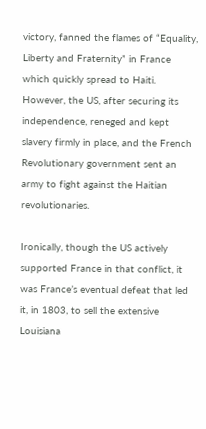victory, fanned the flames of “Equality, Liberty and Fraternity” in France which quickly spread to Haiti. However, the US, after securing its independence, reneged and kept slavery firmly in place, and the French Revolutionary government sent an army to fight against the Haitian revolutionaries.

Ironically, though the US actively supported France in that conflict, it was France’s eventual defeat that led it, in 1803, to sell the extensive Louisiana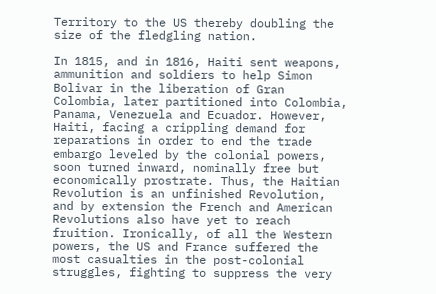Territory to the US thereby doubling the size of the fledgling nation.

In 1815, and in 1816, Haiti sent weapons, ammunition and soldiers to help Simon Bolivar in the liberation of Gran Colombia, later partitioned into Colombia, Panama, Venezuela and Ecuador. However, Haiti, facing a crippling demand for reparations in order to end the trade embargo leveled by the colonial powers, soon turned inward, nominally free but economically prostrate. Thus, the Haitian Revolution is an unfinished Revolution, and by extension the French and American Revolutions also have yet to reach fruition. Ironically, of all the Western powers, the US and France suffered the most casualties in the post-colonial struggles, fighting to suppress the very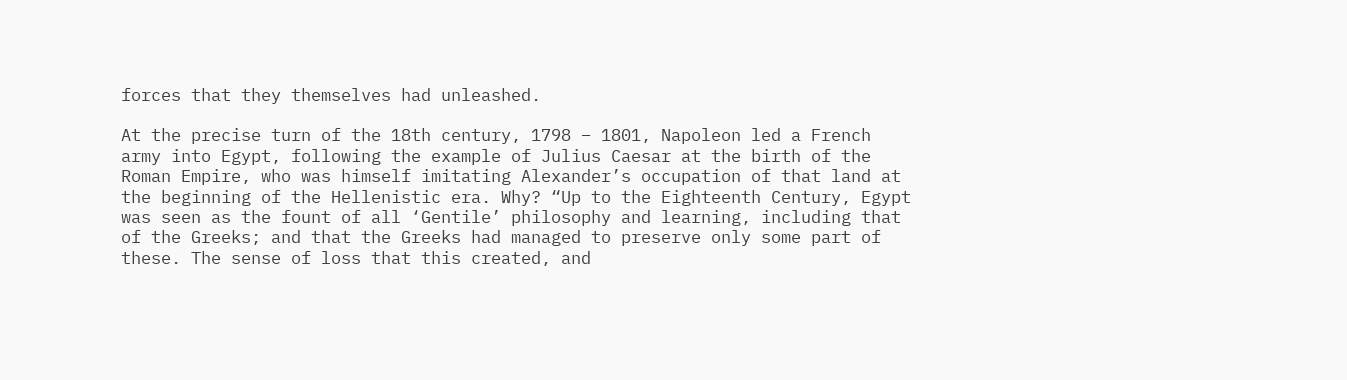forces that they themselves had unleashed.

At the precise turn of the 18th century, 1798 – 1801, Napoleon led a French army into Egypt, following the example of Julius Caesar at the birth of the Roman Empire, who was himself imitating Alexander’s occupation of that land at the beginning of the Hellenistic era. Why? “Up to the Eighteenth Century, Egypt was seen as the fount of all ‘Gentile’ philosophy and learning, including that of the Greeks; and that the Greeks had managed to preserve only some part of these. The sense of loss that this created, and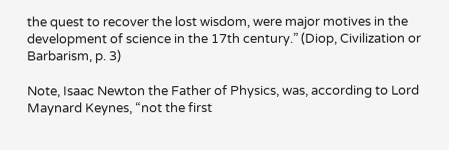the quest to recover the lost wisdom, were major motives in the development of science in the 17th century.” (Diop, Civilization or Barbarism, p. 3)

Note, Isaac Newton the Father of Physics, was, according to Lord Maynard Keynes, “not the first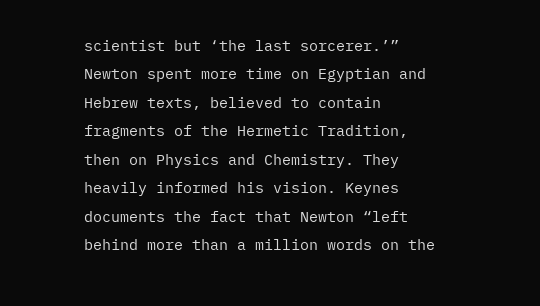scientist but ‘the last sorcerer.’” Newton spent more time on Egyptian and Hebrew texts, believed to contain fragments of the Hermetic Tradition, then on Physics and Chemistry. They heavily informed his vision. Keynes documents the fact that Newton “left behind more than a million words on the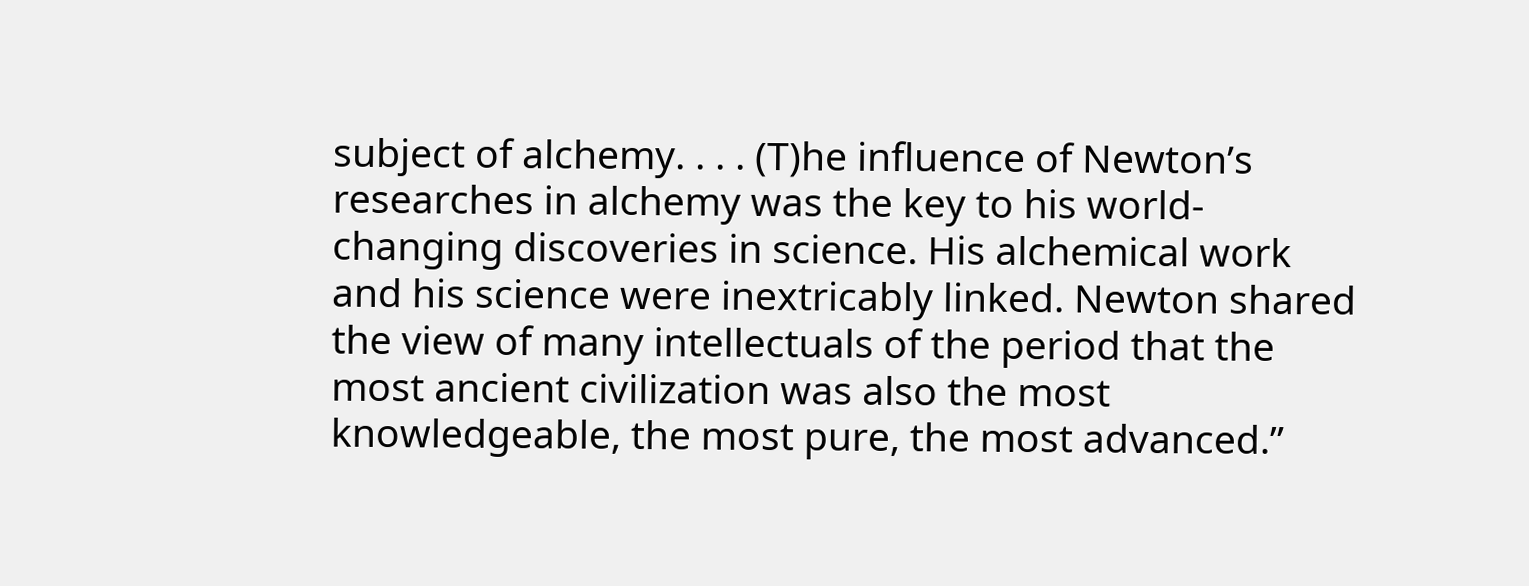subject of alchemy. . . . (T)he influence of Newton’s researches in alchemy was the key to his world-changing discoveries in science. His alchemical work and his science were inextricably linked. Newton shared the view of many intellectuals of the period that the most ancient civilization was also the most knowledgeable, the most pure, the most advanced.”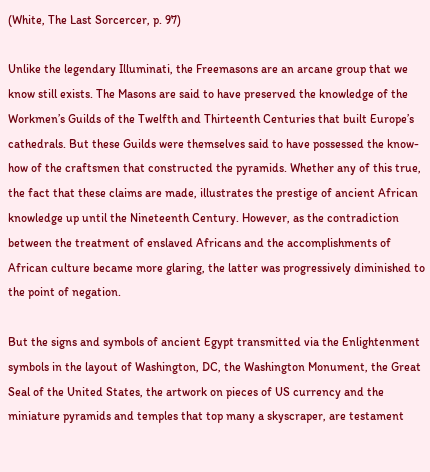(White, The Last Sorcercer, p. 97)

Unlike the legendary Illuminati, the Freemasons are an arcane group that we know still exists. The Masons are said to have preserved the knowledge of the Workmen’s Guilds of the Twelfth and Thirteenth Centuries that built Europe’s cathedrals. But these Guilds were themselves said to have possessed the know-how of the craftsmen that constructed the pyramids. Whether any of this true, the fact that these claims are made, illustrates the prestige of ancient African knowledge up until the Nineteenth Century. However, as the contradiction between the treatment of enslaved Africans and the accomplishments of African culture became more glaring, the latter was progressively diminished to the point of negation.

But the signs and symbols of ancient Egypt transmitted via the Enlightenment symbols in the layout of Washington, DC, the Washington Monument, the Great Seal of the United States, the artwork on pieces of US currency and the miniature pyramids and temples that top many a skyscraper, are testament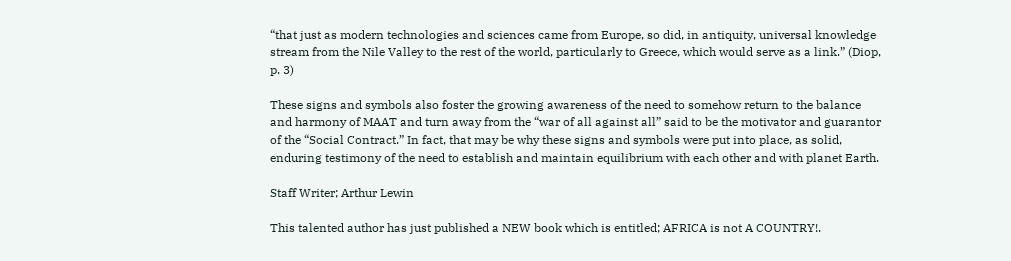“that just as modern technologies and sciences came from Europe, so did, in antiquity, universal knowledge stream from the Nile Valley to the rest of the world, particularly to Greece, which would serve as a link.” (Diop, p. 3)

These signs and symbols also foster the growing awareness of the need to somehow return to the balance and harmony of MAAT and turn away from the “war of all against all” said to be the motivator and guarantor of the “Social Contract.” In fact, that may be why these signs and symbols were put into place, as solid, enduring testimony of the need to establish and maintain equilibrium with each other and with planet Earth.

Staff Writer; Arthur Lewin

This talented author has just published a NEW book which is entitled; AFRICA is not A COUNTRY!.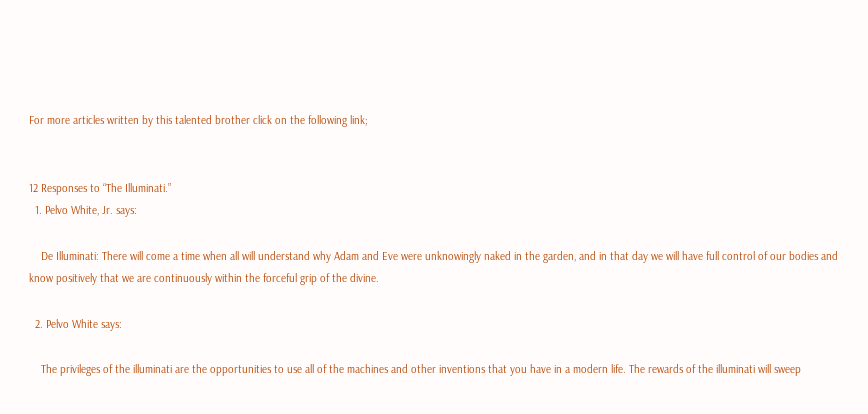For more articles written by this talented brother click on the following link;


12 Responses to “The Illuminati.”
  1. Pelvo White, Jr. says:

    De Illuminati: There will come a time when all will understand why Adam and Eve were unknowingly naked in the garden, and in that day we will have full control of our bodies and know positively that we are continuously within the forceful grip of the divine.

  2. Pelvo White says:

    The privileges of the illuminati are the opportunities to use all of the machines and other inventions that you have in a modern life. The rewards of the illuminati will sweep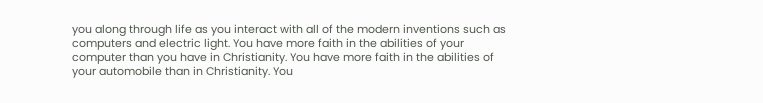you along through life as you interact with all of the modern inventions such as computers and electric light. You have more faith in the abilities of your computer than you have in Christianity. You have more faith in the abilities of your automobile than in Christianity. You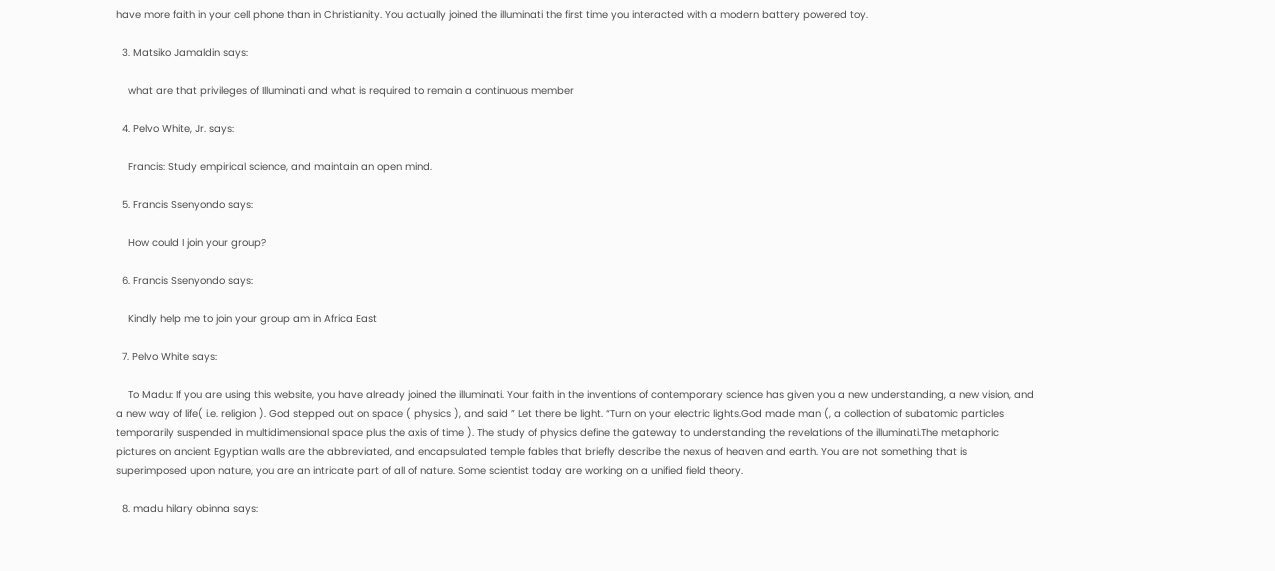have more faith in your cell phone than in Christianity. You actually joined the illuminati the first time you interacted with a modern battery powered toy.

  3. Matsiko Jamaldin says:

    what are that privileges of Illuminati and what is required to remain a continuous member

  4. Pelvo White, Jr. says:

    Francis: Study empirical science, and maintain an open mind.

  5. Francis Ssenyondo says:

    How could I join your group?

  6. Francis Ssenyondo says:

    Kindly help me to join your group am in Africa East

  7. Pelvo White says:

    To Madu: If you are using this website, you have already joined the illuminati. Your faith in the inventions of contemporary science has given you a new understanding, a new vision, and a new way of life( i.e. religion ). God stepped out on space ( physics ), and said ” Let there be light. “Turn on your electric lights.God made man (, a collection of subatomic particles temporarily suspended in multidimensional space plus the axis of time ). The study of physics define the gateway to understanding the revelations of the illuminati.The metaphoric pictures on ancient Egyptian walls are the abbreviated, and encapsulated temple fables that briefly describe the nexus of heaven and earth. You are not something that is superimposed upon nature, you are an intricate part of all of nature. Some scientist today are working on a unified field theory.

  8. madu hilary obinna says: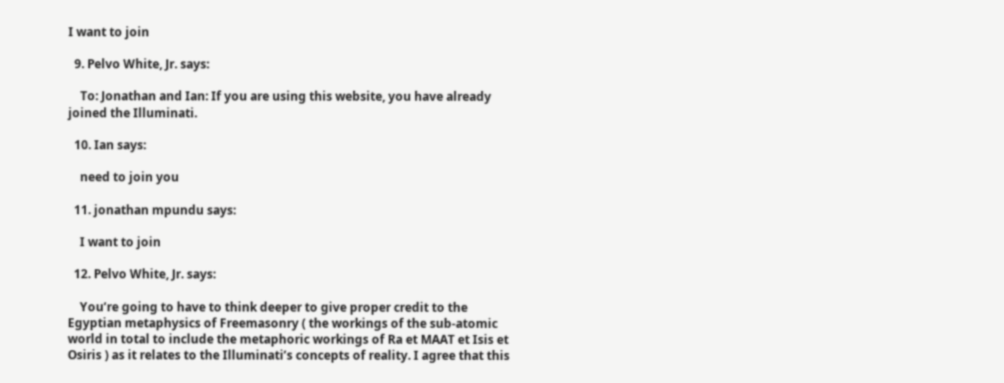I want to join

  9. Pelvo White, Jr. says:

    To: Jonathan and Ian: If you are using this website, you have already joined the Illuminati.

  10. Ian says:

    need to join you

  11. jonathan mpundu says:

    I want to join

  12. Pelvo White, Jr. says:

    You’re going to have to think deeper to give proper credit to the Egyptian metaphysics of Freemasonry ( the workings of the sub-atomic world in total to include the metaphoric workings of Ra et MAAT et Isis et Osiris ) as it relates to the Illuminati’s concepts of reality. I agree that this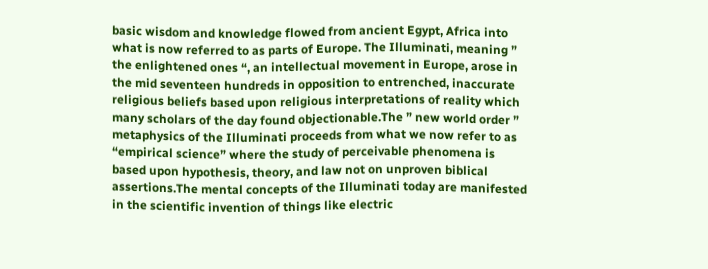basic wisdom and knowledge flowed from ancient Egypt, Africa into what is now referred to as parts of Europe. The Illuminati, meaning ” the enlightened ones “, an intellectual movement in Europe, arose in the mid seventeen hundreds in opposition to entrenched, inaccurate religious beliefs based upon religious interpretations of reality which many scholars of the day found objectionable.The ” new world order ” metaphysics of the Illuminati proceeds from what we now refer to as “empirical science” where the study of perceivable phenomena is based upon hypothesis, theory, and law not on unproven biblical assertions.The mental concepts of the Illuminati today are manifested in the scientific invention of things like electric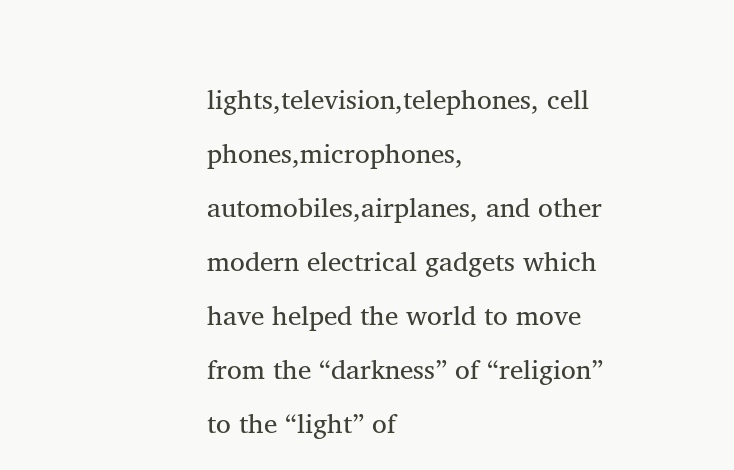lights,television,telephones, cell phones,microphones, automobiles,airplanes, and other modern electrical gadgets which have helped the world to move from the “darkness” of “religion” to the “light” of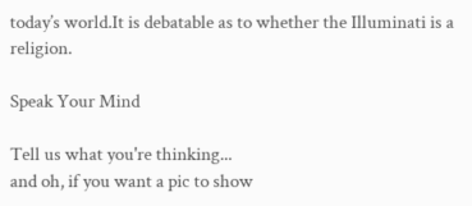today’s world.It is debatable as to whether the Illuminati is a religion.

Speak Your Mind

Tell us what you're thinking...
and oh, if you want a pic to show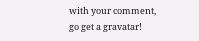with your comment, go get a gravatar!